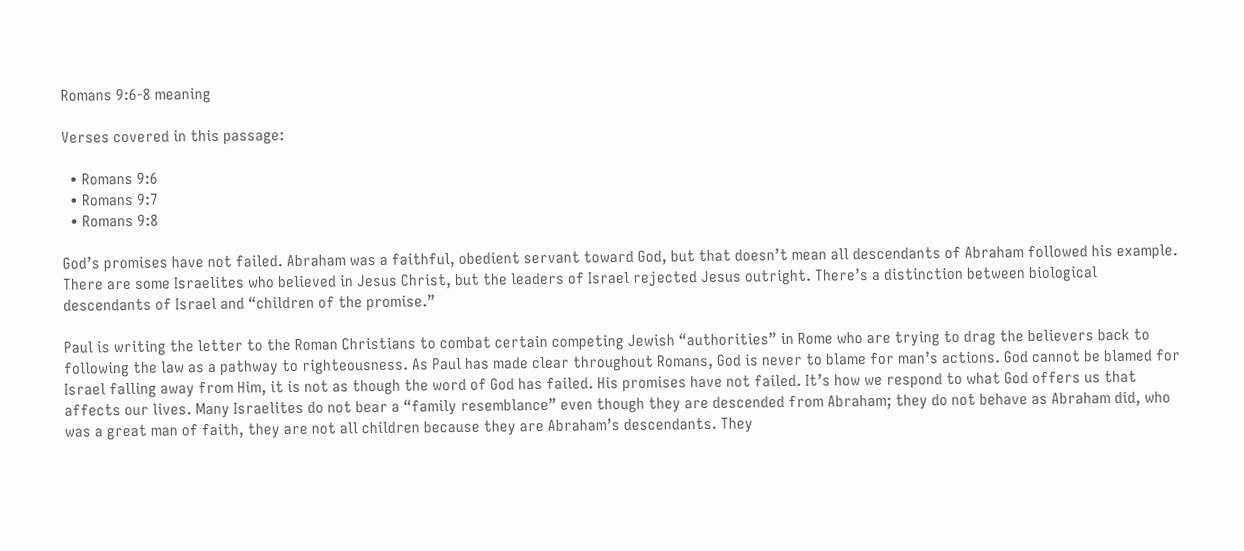Romans 9:6-8 meaning

Verses covered in this passage:

  • Romans 9:6
  • Romans 9:7
  • Romans 9:8

God’s promises have not failed. Abraham was a faithful, obedient servant toward God, but that doesn’t mean all descendants of Abraham followed his example. There are some Israelites who believed in Jesus Christ, but the leaders of Israel rejected Jesus outright. There’s a distinction between biological descendants of Israel and “children of the promise.”

Paul is writing the letter to the Roman Christians to combat certain competing Jewish “authorities” in Rome who are trying to drag the believers back to following the law as a pathway to righteousness. As Paul has made clear throughout Romans, God is never to blame for man’s actions. God cannot be blamed for Israel falling away from Him, it is not as though the word of God has failed. His promises have not failed. It’s how we respond to what God offers us that affects our lives. Many Israelites do not bear a “family resemblance” even though they are descended from Abraham; they do not behave as Abraham did, who was a great man of faith, they are not all children because they are Abraham’s descendants. They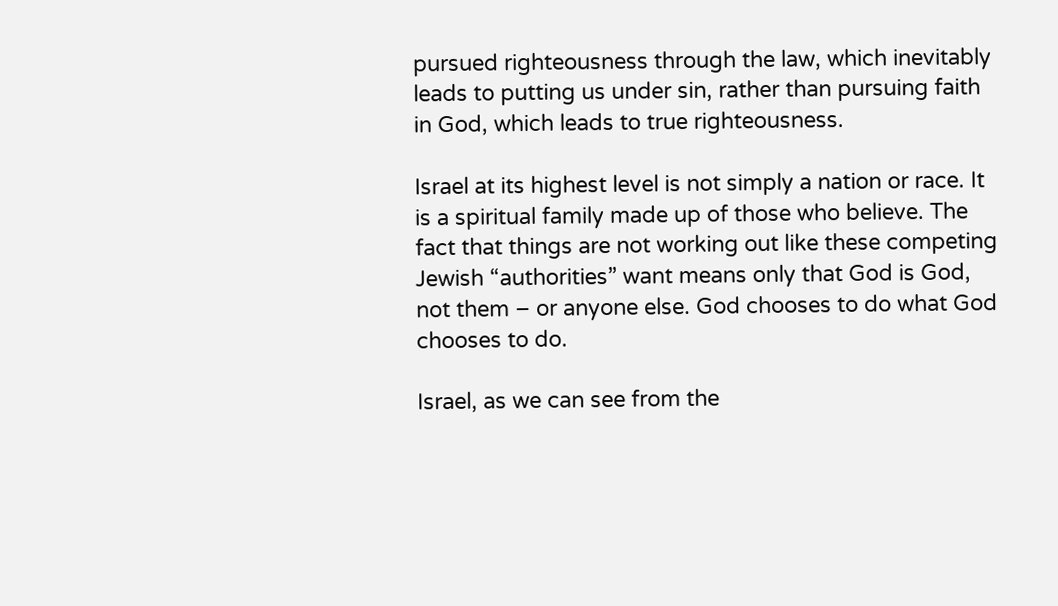pursued righteousness through the law, which inevitably leads to putting us under sin, rather than pursuing faith in God, which leads to true righteousness.

Israel at its highest level is not simply a nation or race. It is a spiritual family made up of those who believe. The fact that things are not working out like these competing Jewish “authorities” want means only that God is God, not them – or anyone else. God chooses to do what God chooses to do.

Israel, as we can see from the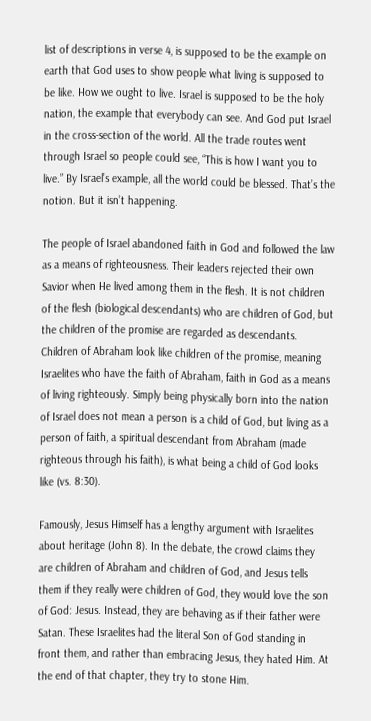list of descriptions in verse 4, is supposed to be the example on earth that God uses to show people what living is supposed to be like. How we ought to live. Israel is supposed to be the holy nation, the example that everybody can see. And God put Israel in the cross-section of the world. All the trade routes went through Israel so people could see, “This is how I want you to live.” By Israel’s example, all the world could be blessed. That’s the notion. But it isn’t happening.

The people of Israel abandoned faith in God and followed the law as a means of righteousness. Their leaders rejected their own Savior when He lived among them in the flesh. It is not children of the flesh (biological descendants) who are children of God, but the children of the promise are regarded as descendants. Children of Abraham look like children of the promise, meaning Israelites who have the faith of Abraham, faith in God as a means of living righteously. Simply being physically born into the nation of Israel does not mean a person is a child of God, but living as a person of faith, a spiritual descendant from Abraham (made righteous through his faith), is what being a child of God looks like (vs. 8:30).

Famously, Jesus Himself has a lengthy argument with Israelites about heritage (John 8). In the debate, the crowd claims they are children of Abraham and children of God, and Jesus tells them if they really were children of God, they would love the son of God: Jesus. Instead, they are behaving as if their father were Satan. These Israelites had the literal Son of God standing in front them, and rather than embracing Jesus, they hated Him. At the end of that chapter, they try to stone Him.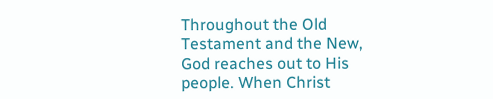Throughout the Old Testament and the New, God reaches out to His people. When Christ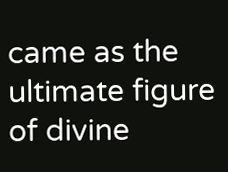came as the ultimate figure of divine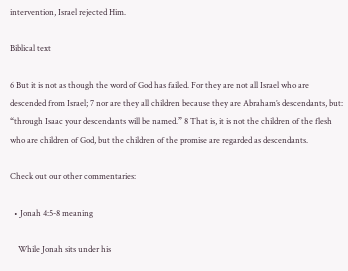intervention, Israel rejected Him.

Biblical text

6 But it is not as though the word of God has failed. For they are not all Israel who are descended from Israel; 7 nor are they all children because they are Abraham’s descendants, but: “through Isaac your descendants will be named.” 8 That is, it is not the children of the flesh who are children of God, but the children of the promise are regarded as descendants.

Check out our other commentaries:

  • Jonah 4:5-8 meaning

    While Jonah sits under his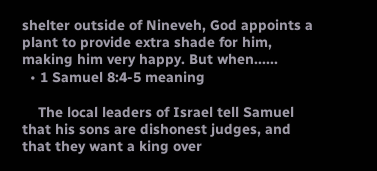shelter outside of Nineveh, God appoints a plant to provide extra shade for him, making him very happy. But when......
  • 1 Samuel 8:4-5 meaning

    The local leaders of Israel tell Samuel that his sons are dishonest judges, and that they want a king over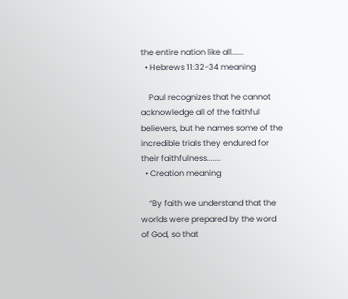the entire nation like all......
  • Hebrews 11:32-34 meaning

    Paul recognizes that he cannot acknowledge all of the faithful believers, but he names some of the incredible trials they endured for their faithfulness.......
  • Creation meaning

    “By faith we understand that the worlds were prepared by the word of God, so that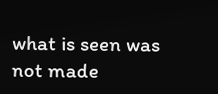what is seen was not made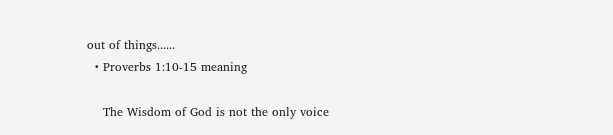out of things......
  • Proverbs 1:10-15 meaning

    The Wisdom of God is not the only voice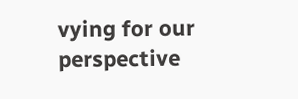vying for our perspective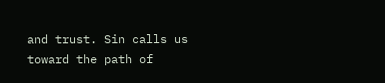and trust. Sin calls us toward the path of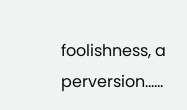foolishness, a perversion......